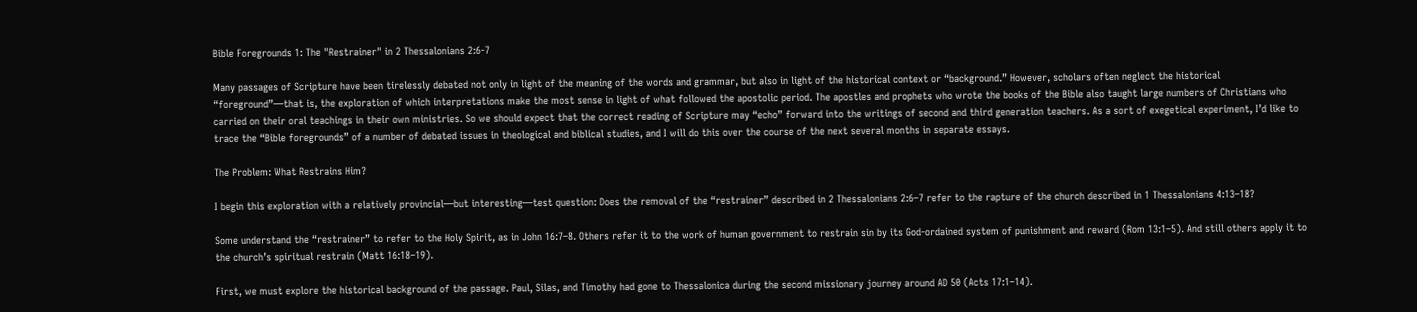Bible Foregrounds 1: The "Restrainer" in 2 Thessalonians 2:6-7

Many passages of Scripture have been tirelessly debated not only in light of the meaning of the words and grammar, but also in light of the historical context or “background.” However, scholars often neglect the historical “foreground”—that is, the exploration of which interpretations make the most sense in light of what followed the apostolic period. The apostles and prophets who wrote the books of the Bible also taught large numbers of Christians who carried on their oral teachings in their own ministries. So we should expect that the correct reading of Scripture may “echo” forward into the writings of second and third generation teachers. As a sort of exegetical experiment, I’d like to trace the “Bible foregrounds” of a number of debated issues in theological and biblical studies, and I will do this over the course of the next several months in separate essays.

The Problem: What Restrains Him?

I begin this exploration with a relatively provincial—but interesting—test question: Does the removal of the “restrainer” described in 2 Thessalonians 2:6–7 refer to the rapture of the church described in 1 Thessalonians 4:13–18?

Some understand the “restrainer” to refer to the Holy Spirit, as in John 16:7–8. Others refer it to the work of human government to restrain sin by its God-ordained system of punishment and reward (Rom 13:1–5). And still others apply it to the church’s spiritual restrain (Matt 16:18–19).

First, we must explore the historical background of the passage. Paul, Silas, and Timothy had gone to Thessalonica during the second missionary journey around AD 50 (Acts 17:1–14).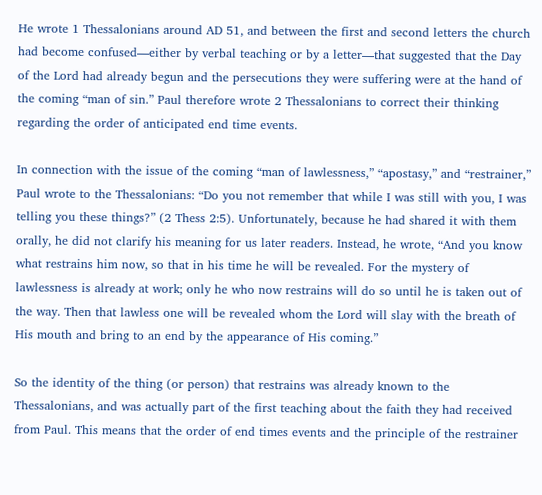He wrote 1 Thessalonians around AD 51, and between the first and second letters the church had become confused—either by verbal teaching or by a letter—that suggested that the Day of the Lord had already begun and the persecutions they were suffering were at the hand of the coming “man of sin.” Paul therefore wrote 2 Thessalonians to correct their thinking regarding the order of anticipated end time events.

In connection with the issue of the coming “man of lawlessness,” “apostasy,” and “restrainer,” Paul wrote to the Thessalonians: “Do you not remember that while I was still with you, I was telling you these things?” (2 Thess 2:5). Unfortunately, because he had shared it with them orally, he did not clarify his meaning for us later readers. Instead, he wrote, “And you know what restrains him now, so that in his time he will be revealed. For the mystery of lawlessness is already at work; only he who now restrains will do so until he is taken out of the way. Then that lawless one will be revealed whom the Lord will slay with the breath of His mouth and bring to an end by the appearance of His coming.”

So the identity of the thing (or person) that restrains was already known to the Thessalonians, and was actually part of the first teaching about the faith they had received from Paul. This means that the order of end times events and the principle of the restrainer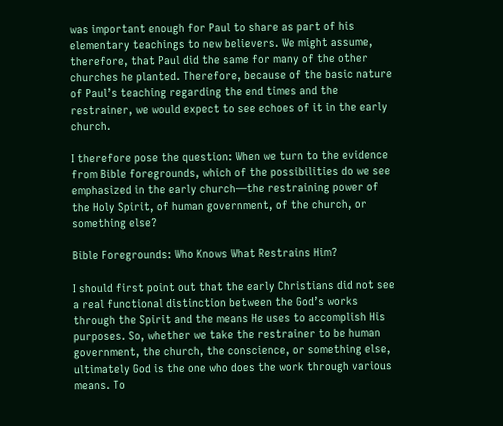was important enough for Paul to share as part of his elementary teachings to new believers. We might assume, therefore, that Paul did the same for many of the other churches he planted. Therefore, because of the basic nature of Paul’s teaching regarding the end times and the restrainer, we would expect to see echoes of it in the early church.

I therefore pose the question: When we turn to the evidence from Bible foregrounds, which of the possibilities do we see emphasized in the early church—the restraining power of the Holy Spirit, of human government, of the church, or something else?

Bible Foregrounds: Who Knows What Restrains Him?

I should first point out that the early Christians did not see a real functional distinction between the God’s works through the Spirit and the means He uses to accomplish His purposes. So, whether we take the restrainer to be human government, the church, the conscience, or something else, ultimately God is the one who does the work through various means. To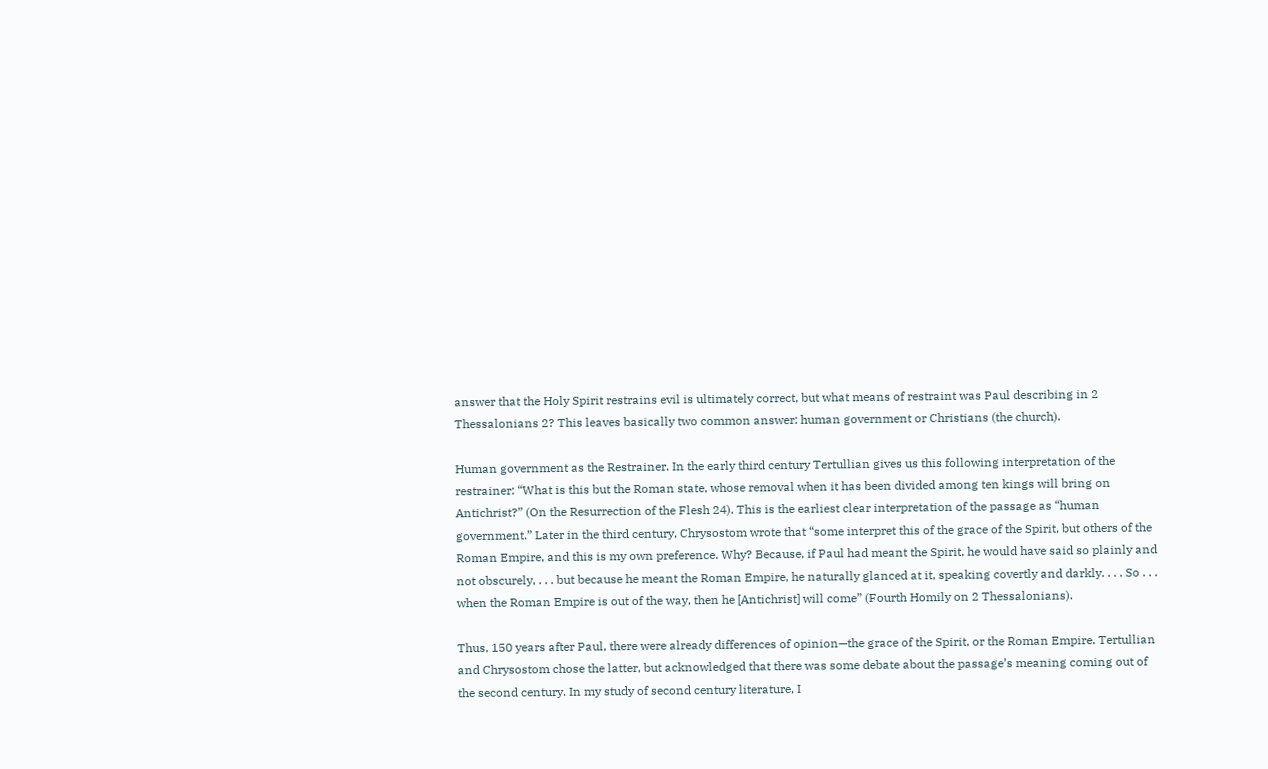answer that the Holy Spirit restrains evil is ultimately correct, but what means of restraint was Paul describing in 2 Thessalonians 2? This leaves basically two common answer: human government or Christians (the church).

Human government as the Restrainer. In the early third century Tertullian gives us this following interpretation of the restrainer: “What is this but the Roman state, whose removal when it has been divided among ten kings will bring on Antichrist?” (On the Resurrection of the Flesh 24). This is the earliest clear interpretation of the passage as “human government.” Later in the third century, Chrysostom wrote that “some interpret this of the grace of the Spirit, but others of the Roman Empire, and this is my own preference. Why? Because, if Paul had meant the Spirit, he would have said so plainly and not obscurely, . . . but because he meant the Roman Empire, he naturally glanced at it, speaking covertly and darkly. . . . So . . . when the Roman Empire is out of the way, then he [Antichrist] will come” (Fourth Homily on 2 Thessalonians).

Thus, 150 years after Paul, there were already differences of opinion—the grace of the Spirit, or the Roman Empire. Tertullian and Chrysostom chose the latter, but acknowledged that there was some debate about the passage’s meaning coming out of the second century. In my study of second century literature, I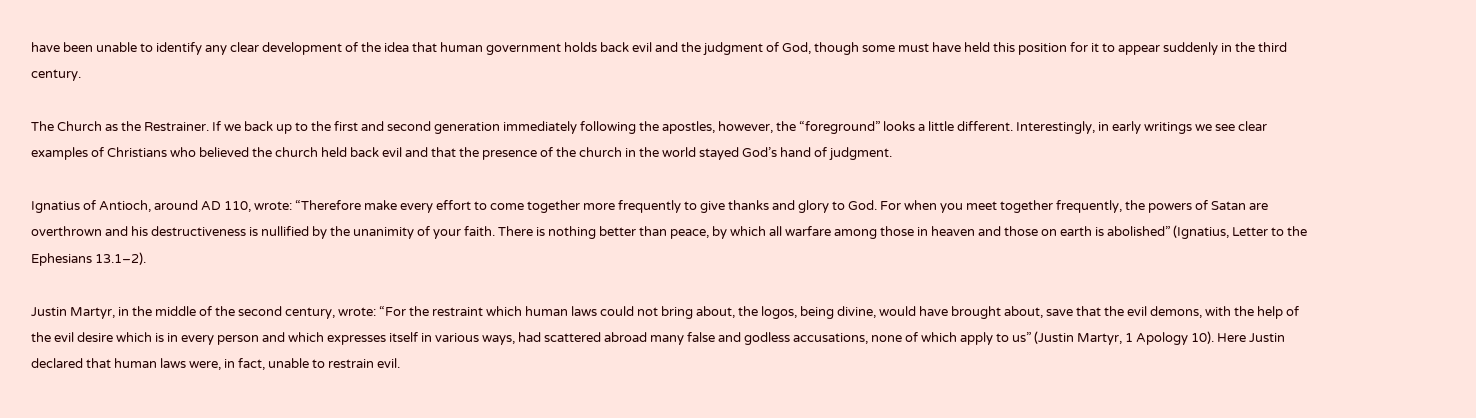have been unable to identify any clear development of the idea that human government holds back evil and the judgment of God, though some must have held this position for it to appear suddenly in the third century.

The Church as the Restrainer. If we back up to the first and second generation immediately following the apostles, however, the “foreground” looks a little different. Interestingly, in early writings we see clear examples of Christians who believed the church held back evil and that the presence of the church in the world stayed God’s hand of judgment.

Ignatius of Antioch, around AD 110, wrote: “Therefore make every effort to come together more frequently to give thanks and glory to God. For when you meet together frequently, the powers of Satan are overthrown and his destructiveness is nullified by the unanimity of your faith. There is nothing better than peace, by which all warfare among those in heaven and those on earth is abolished” (Ignatius, Letter to the Ephesians 13.1–2).

Justin Martyr, in the middle of the second century, wrote: “For the restraint which human laws could not bring about, the logos, being divine, would have brought about, save that the evil demons, with the help of the evil desire which is in every person and which expresses itself in various ways, had scattered abroad many false and godless accusations, none of which apply to us” (Justin Martyr, 1 Apology 10). Here Justin declared that human laws were, in fact, unable to restrain evil.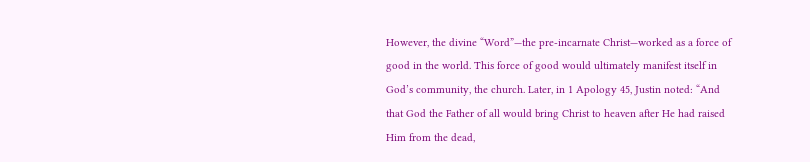However, the divine “Word”—the pre-incarnate Christ—worked as a force of good in the world. This force of good would ultimately manifest itself in God’s community, the church. Later, in 1 Apology 45, Justin noted: “And that God the Father of all would bring Christ to heaven after He had raised Him from the dead,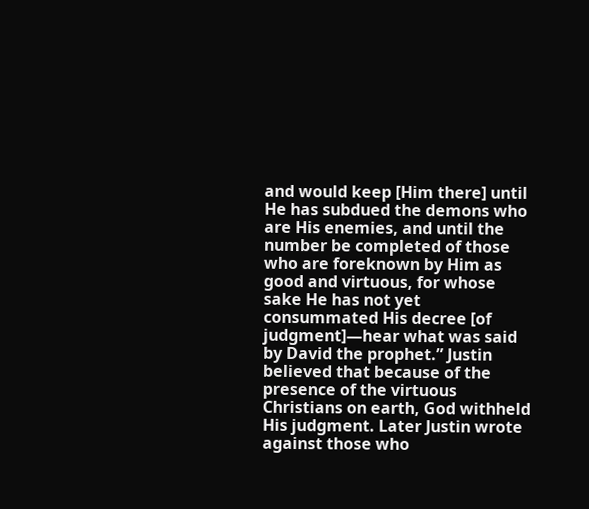and would keep [Him there] until He has subdued the demons who are His enemies, and until the number be completed of those who are foreknown by Him as good and virtuous, for whose sake He has not yet consummated His decree [of judgment]—hear what was said by David the prophet.” Justin believed that because of the presence of the virtuous Christians on earth, God withheld His judgment. Later Justin wrote against those who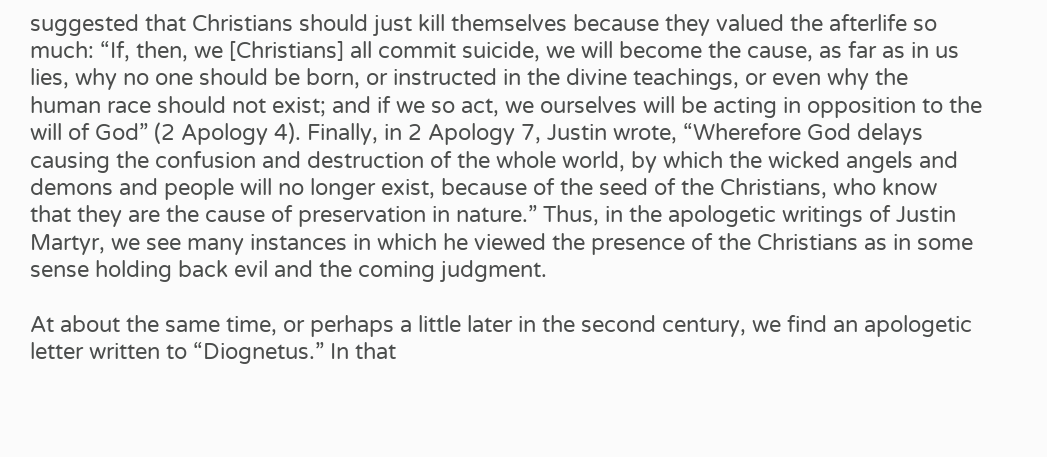suggested that Christians should just kill themselves because they valued the afterlife so much: “If, then, we [Christians] all commit suicide, we will become the cause, as far as in us lies, why no one should be born, or instructed in the divine teachings, or even why the human race should not exist; and if we so act, we ourselves will be acting in opposition to the will of God” (2 Apology 4). Finally, in 2 Apology 7, Justin wrote, “Wherefore God delays causing the confusion and destruction of the whole world, by which the wicked angels and demons and people will no longer exist, because of the seed of the Christians, who know that they are the cause of preservation in nature.” Thus, in the apologetic writings of Justin Martyr, we see many instances in which he viewed the presence of the Christians as in some sense holding back evil and the coming judgment.

At about the same time, or perhaps a little later in the second century, we find an apologetic letter written to “Diognetus.” In that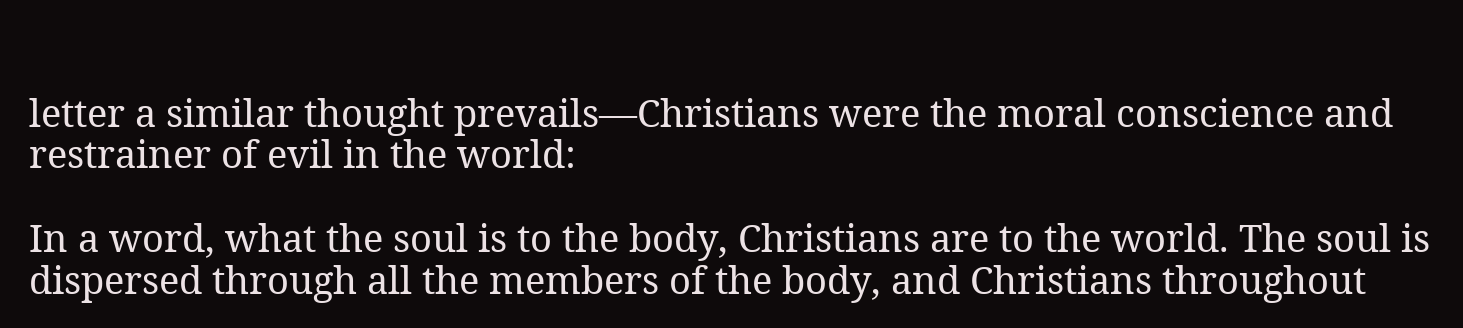letter a similar thought prevails—Christians were the moral conscience and restrainer of evil in the world:

In a word, what the soul is to the body, Christians are to the world. The soul is dispersed through all the members of the body, and Christians throughout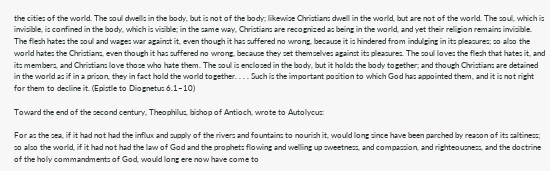the cities of the world. The soul dwells in the body, but is not of the body; likewise Christians dwell in the world, but are not of the world. The soul, which is invisible, is confined in the body, which is visible; in the same way, Christians are recognized as being in the world, and yet their religion remains invisible. The flesh hates the soul and wages war against it, even though it has suffered no wrong, because it is hindered from indulging in its pleasures; so also the world hates the Christians, even though it has suffered no wrong, because they set themselves against its pleasures. The soul loves the flesh that hates it, and its members, and Christians love those who hate them. The soul is enclosed in the body, but it holds the body together; and though Christians are detained in the world as if in a prison, they in fact hold the world together. . . . Such is the important position to which God has appointed them, and it is not right for them to decline it. (Epistle to Diognetus 6.1–10)

Toward the end of the second century, Theophilus, bishop of Antioch, wrote to Autolycus:

For as the sea, if it had not had the influx and supply of the rivers and fountains to nourish it, would long since have been parched by reason of its saltiness; so also the world, if it had not had the law of God and the prophets flowing and welling up sweetness, and compassion, and righteousness, and the doctrine of the holy commandments of God, would long ere now have come to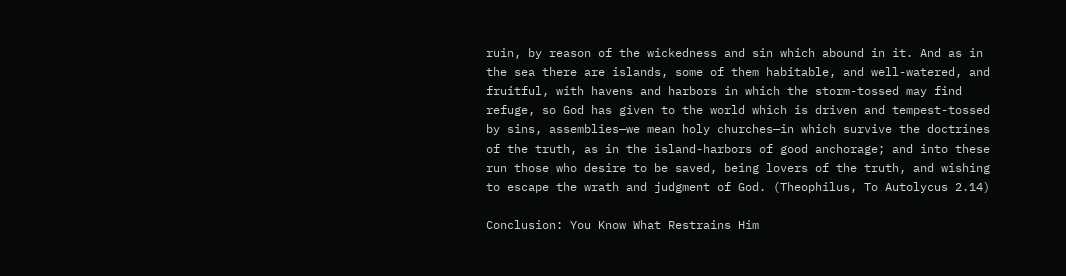ruin, by reason of the wickedness and sin which abound in it. And as in the sea there are islands, some of them habitable, and well-watered, and fruitful, with havens and harbors in which the storm-tossed may find refuge, so God has given to the world which is driven and tempest-tossed by sins, assemblies—we mean holy churches—in which survive the doctrines of the truth, as in the island-harbors of good anchorage; and into these run those who desire to be saved, being lovers of the truth, and wishing to escape the wrath and judgment of God. (Theophilus, To Autolycus 2.14)

Conclusion: You Know What Restrains Him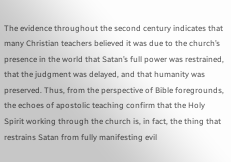The evidence throughout the second century indicates that many Christian teachers believed it was due to the church’s presence in the world that Satan’s full power was restrained, that the judgment was delayed, and that humanity was preserved. Thus, from the perspective of Bible foregrounds, the echoes of apostolic teaching confirm that the Holy Spirit working through the church is, in fact, the thing that restrains Satan from fully manifesting evil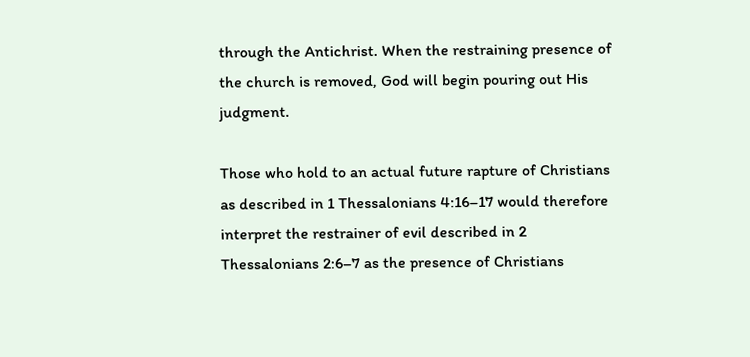through the Antichrist. When the restraining presence of the church is removed, God will begin pouring out His judgment.

Those who hold to an actual future rapture of Christians as described in 1 Thessalonians 4:16–17 would therefore interpret the restrainer of evil described in 2 Thessalonians 2:6–7 as the presence of Christians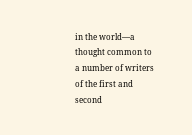in the world—a thought common to a number of writers of the first and second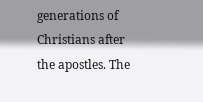generations of Christians after the apostles. The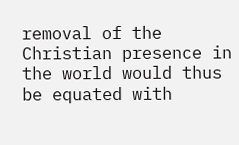removal of the Christian presence in the world would thus be equated with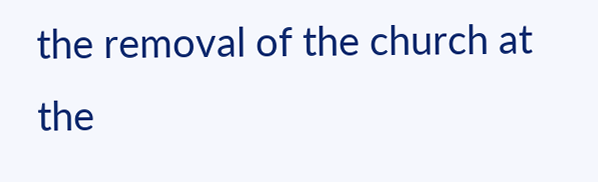the removal of the church at the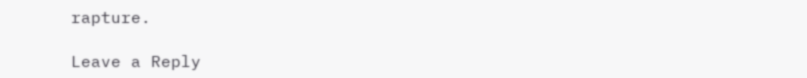rapture.

Leave a Reply